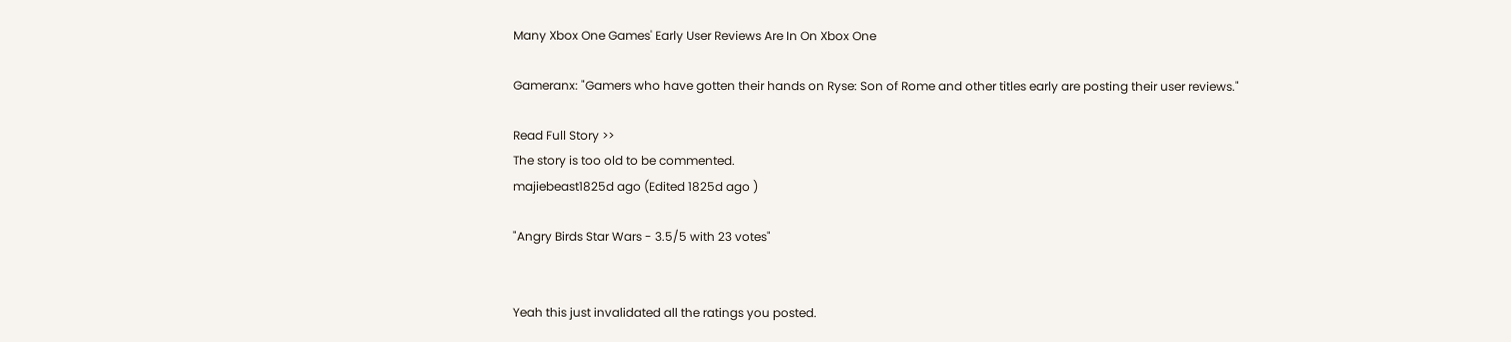Many Xbox One Games' Early User Reviews Are In On Xbox One

Gameranx: "Gamers who have gotten their hands on Ryse: Son of Rome and other titles early are posting their user reviews."

Read Full Story >>
The story is too old to be commented.
majiebeast1825d ago (Edited 1825d ago )

"Angry Birds Star Wars - 3.5/5 with 23 votes"


Yeah this just invalidated all the ratings you posted.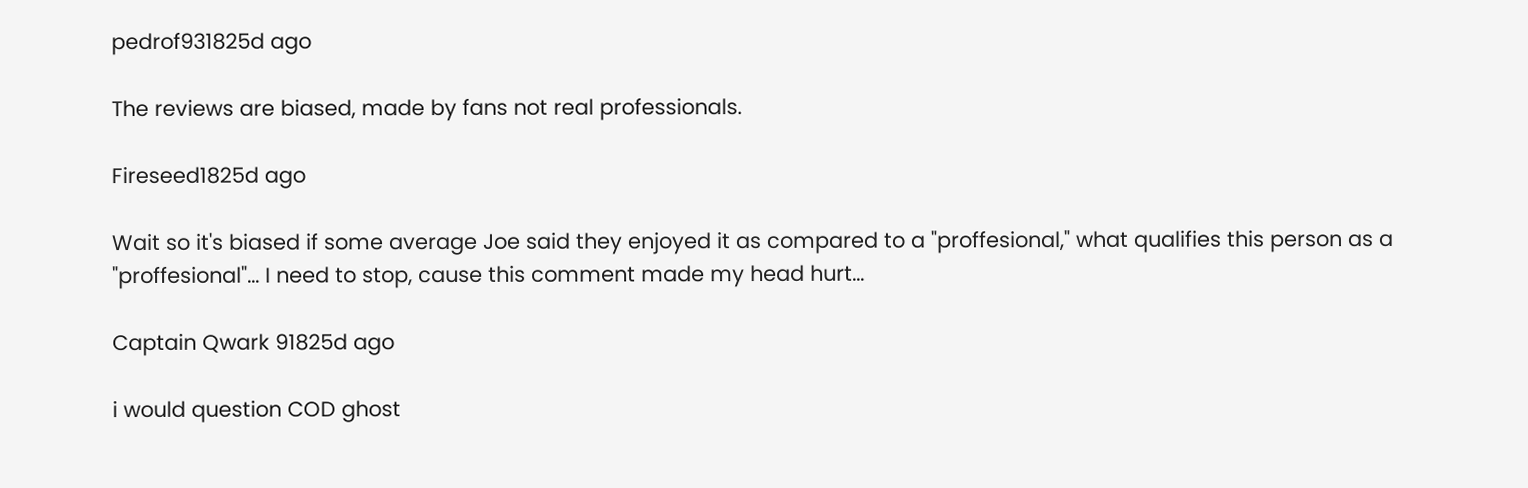pedrof931825d ago

The reviews are biased, made by fans not real professionals.

Fireseed1825d ago

Wait so it's biased if some average Joe said they enjoyed it as compared to a "proffesional," what qualifies this person as a "proffesional"... I need to stop, cause this comment made my head hurt...

Captain Qwark 91825d ago

i would question COD ghost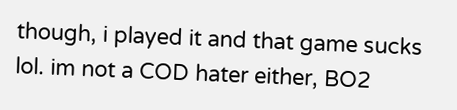though, i played it and that game sucks lol. im not a COD hater either, BO2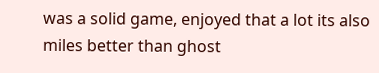was a solid game, enjoyed that a lot its also miles better than ghost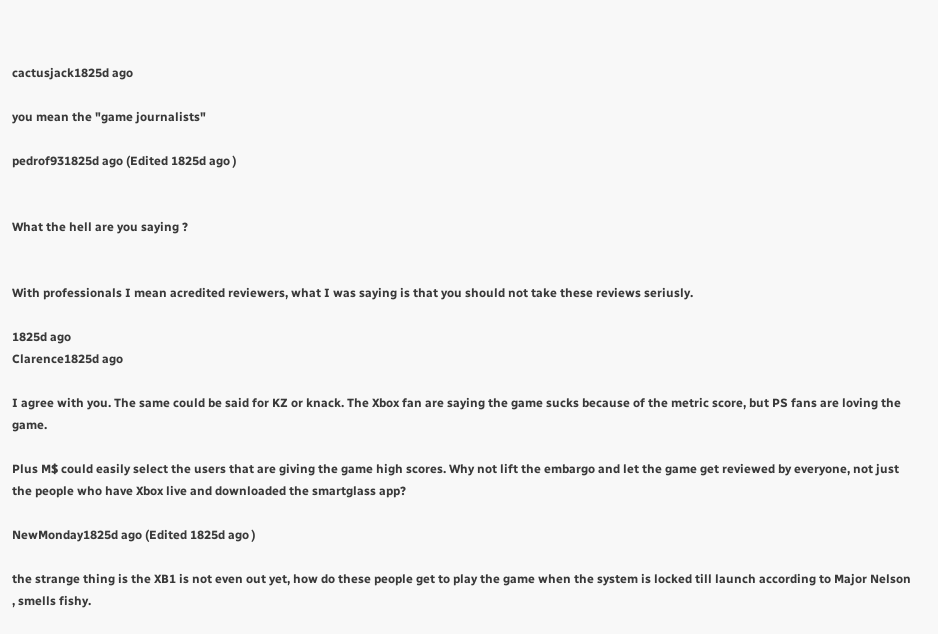cactusjack1825d ago

you mean the "game journalists"

pedrof931825d ago (Edited 1825d ago )


What the hell are you saying ?


With professionals I mean acredited reviewers, what I was saying is that you should not take these reviews seriusly.

1825d ago
Clarence1825d ago

I agree with you. The same could be said for KZ or knack. The Xbox fan are saying the game sucks because of the metric score, but PS fans are loving the game.

Plus M$ could easily select the users that are giving the game high scores. Why not lift the embargo and let the game get reviewed by everyone, not just the people who have Xbox live and downloaded the smartglass app?

NewMonday1825d ago (Edited 1825d ago )

the strange thing is the XB1 is not even out yet, how do these people get to play the game when the system is locked till launch according to Major Nelson , smells fishy.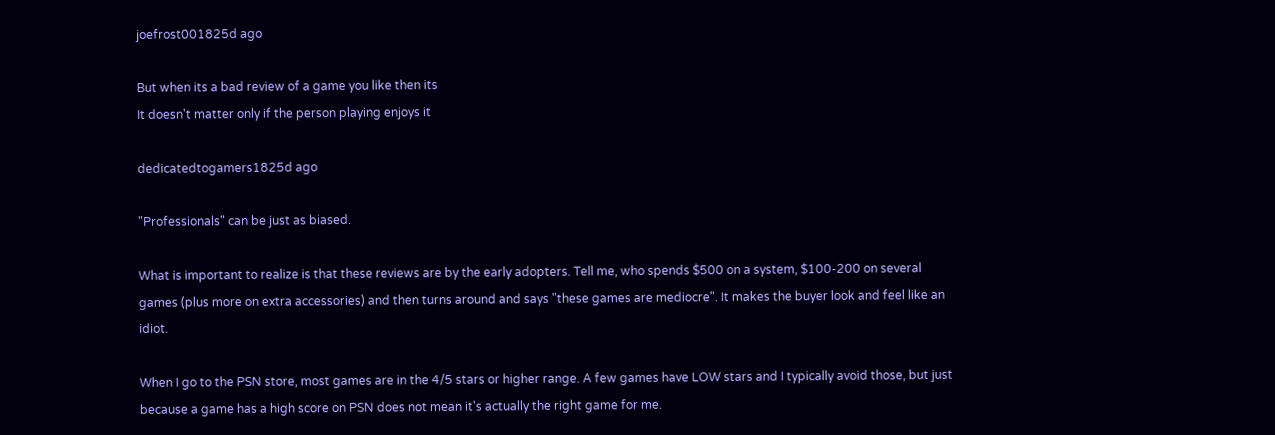joefrost001825d ago

But when its a bad review of a game you like then its
It doesn't matter only if the person playing enjoys it

dedicatedtogamers1825d ago

"Professionals" can be just as biased.

What is important to realize is that these reviews are by the early adopters. Tell me, who spends $500 on a system, $100-200 on several games (plus more on extra accessories) and then turns around and says "these games are mediocre". It makes the buyer look and feel like an idiot.

When I go to the PSN store, most games are in the 4/5 stars or higher range. A few games have LOW stars and I typically avoid those, but just because a game has a high score on PSN does not mean it's actually the right game for me.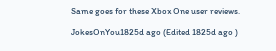Same goes for these Xbox One user reviews.

JokesOnYou1825d ago (Edited 1825d ago )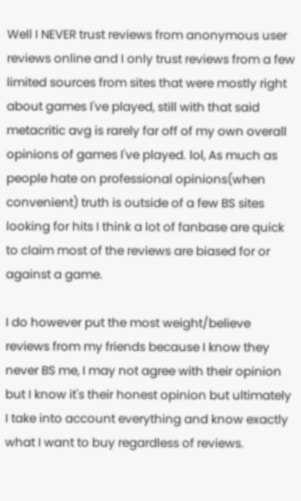Well I NEVER trust reviews from anonymous user reviews online and I only trust reviews from a few limited sources from sites that were mostly right about games I've played, still with that said metacritic avg is rarely far off of my own overall opinions of games I've played. lol, As much as people hate on professional opinions(when convenient) truth is outside of a few BS sites looking for hits I think a lot of fanbase are quick to claim most of the reviews are biased for or against a game.

I do however put the most weight/believe reviews from my friends because I know they never BS me, I may not agree with their opinion but I know it's their honest opinion but ultimately I take into account everything and know exactly what I want to buy regardless of reviews.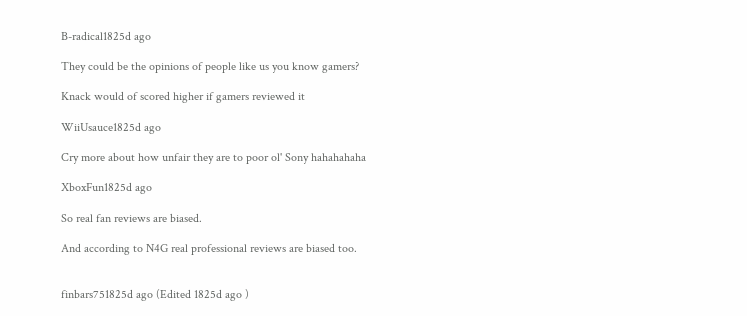B-radical1825d ago

They could be the opinions of people like us you know gamers?

Knack would of scored higher if gamers reviewed it

WiiUsauce1825d ago

Cry more about how unfair they are to poor ol' Sony hahahahaha

XboxFun1825d ago

So real fan reviews are biased.

And according to N4G real professional reviews are biased too.


finbars751825d ago (Edited 1825d ago )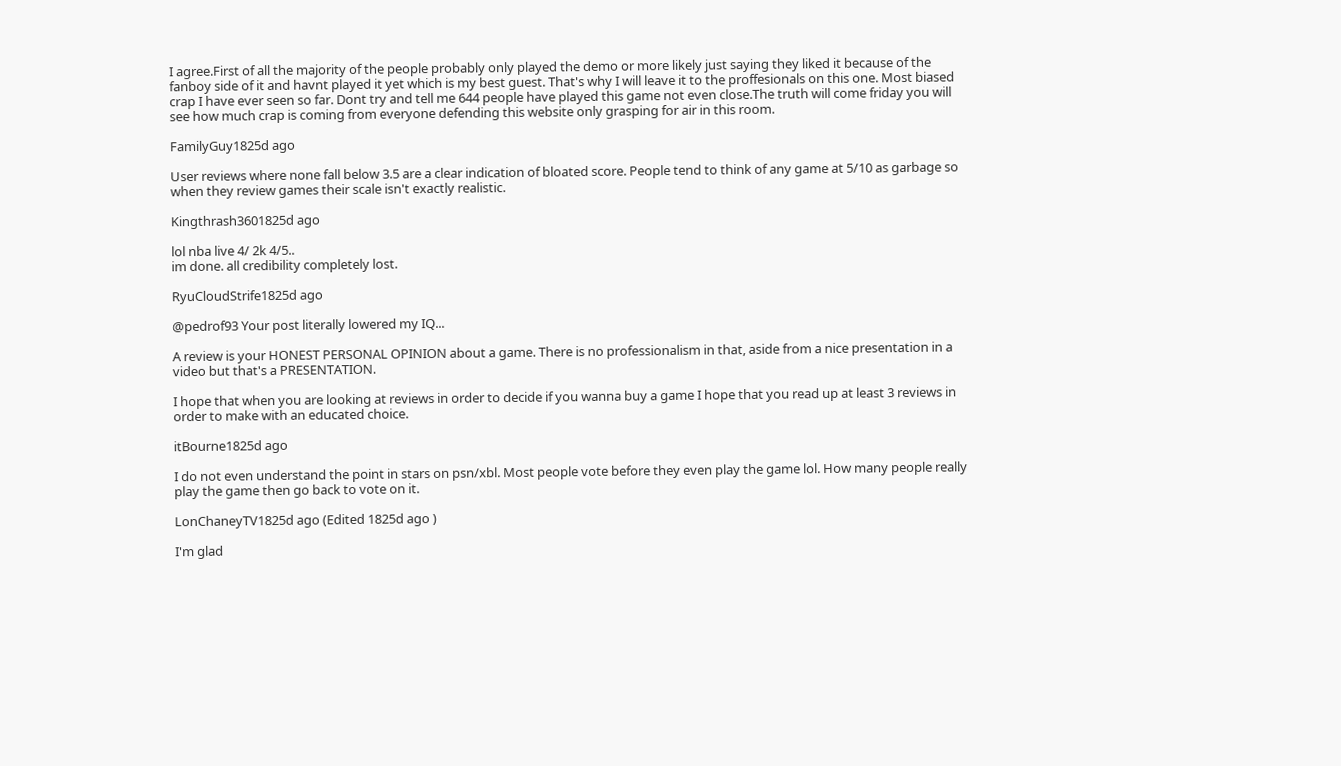I agree.First of all the majority of the people probably only played the demo or more likely just saying they liked it because of the fanboy side of it and havnt played it yet which is my best guest. That's why I will leave it to the proffesionals on this one. Most biased crap I have ever seen so far. Dont try and tell me 644 people have played this game not even close.The truth will come friday you will see how much crap is coming from everyone defending this website only grasping for air in this room.

FamilyGuy1825d ago

User reviews where none fall below 3.5 are a clear indication of bloated score. People tend to think of any game at 5/10 as garbage so when they review games their scale isn't exactly realistic.

Kingthrash3601825d ago

lol nba live 4/ 2k 4/5..
im done. all credibility completely lost.

RyuCloudStrife1825d ago

@pedrof93 Your post literally lowered my IQ...

A review is your HONEST PERSONAL OPINION about a game. There is no professionalism in that, aside from a nice presentation in a video but that's a PRESENTATION.

I hope that when you are looking at reviews in order to decide if you wanna buy a game I hope that you read up at least 3 reviews in order to make with an educated choice.

itBourne1825d ago

I do not even understand the point in stars on psn/xbl. Most people vote before they even play the game lol. How many people really play the game then go back to vote on it.

LonChaneyTV1825d ago (Edited 1825d ago )

I'm glad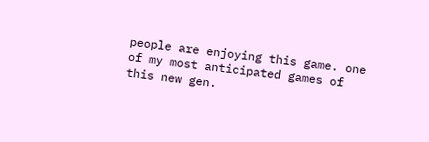people are enjoying this game. one of my most anticipated games of this new gen.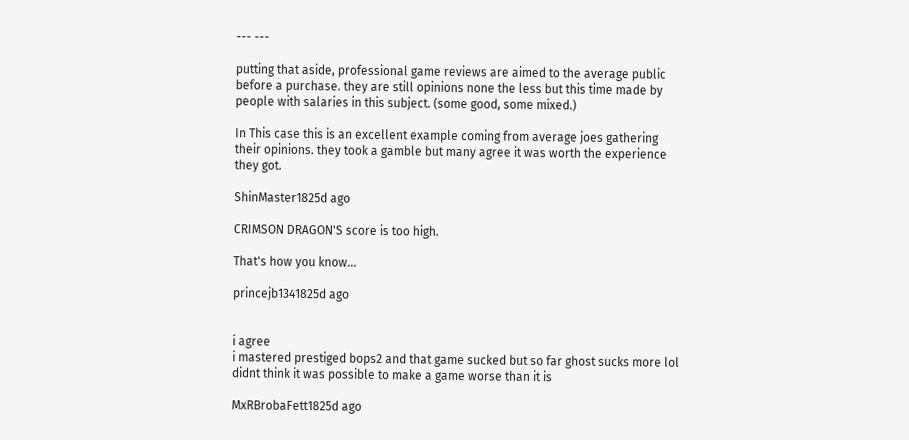--- ---

putting that aside, professional game reviews are aimed to the average public before a purchase. they are still opinions none the less but this time made by people with salaries in this subject. (some good, some mixed.)

In This case this is an excellent example coming from average joes gathering their opinions. they took a gamble but many agree it was worth the experience they got.

ShinMaster1825d ago

CRIMSON DRAGON'S score is too high.

That's how you know...

princejb1341825d ago


i agree
i mastered prestiged bops2 and that game sucked but so far ghost sucks more lol
didnt think it was possible to make a game worse than it is

MxRBrobaFett1825d ago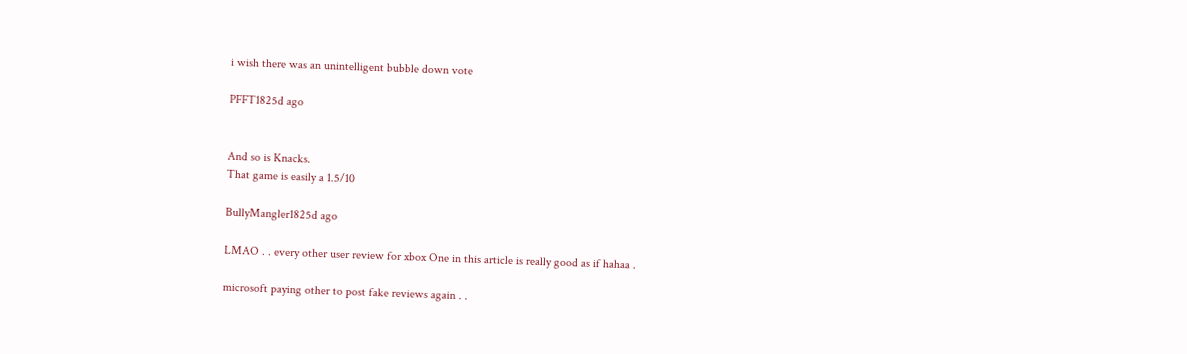i wish there was an unintelligent bubble down vote

PFFT1825d ago


And so is Knacks.
That game is easily a 1.5/10

BullyMangler1825d ago

LMAO . . every other user review for xbox One in this article is really good as if hahaa .

microsoft paying other to post fake reviews again . .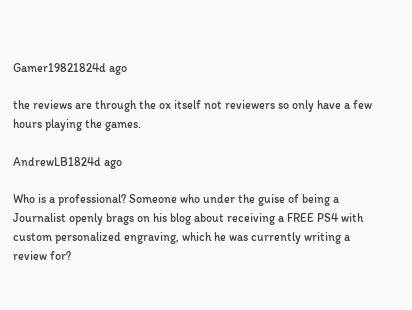Gamer19821824d ago

the reviews are through the ox itself not reviewers so only have a few hours playing the games.

AndrewLB1824d ago

Who is a professional? Someone who under the guise of being a Journalist openly brags on his blog about receiving a FREE PS4 with custom personalized engraving, which he was currently writing a review for?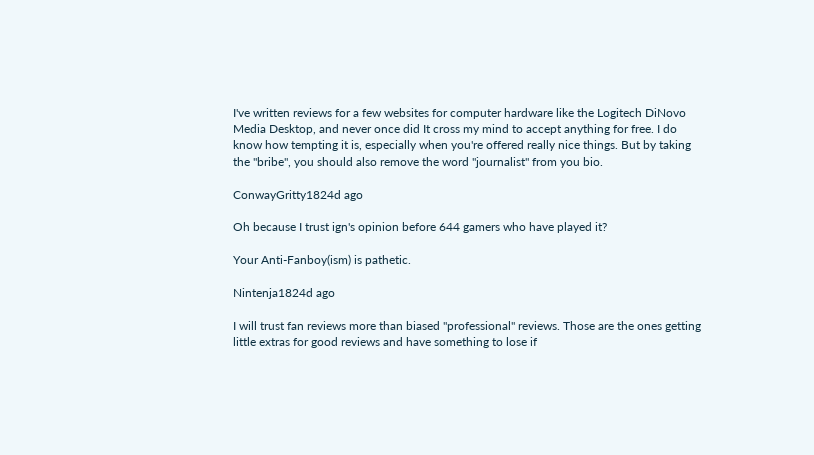I've written reviews for a few websites for computer hardware like the Logitech DiNovo Media Desktop, and never once did It cross my mind to accept anything for free. I do know how tempting it is, especially when you're offered really nice things. But by taking the "bribe", you should also remove the word "journalist" from you bio.

ConwayGritty1824d ago

Oh because I trust ign's opinion before 644 gamers who have played it?

Your Anti-Fanboy(ism) is pathetic.

Nintenja1824d ago

I will trust fan reviews more than biased "professional" reviews. Those are the ones getting little extras for good reviews and have something to lose if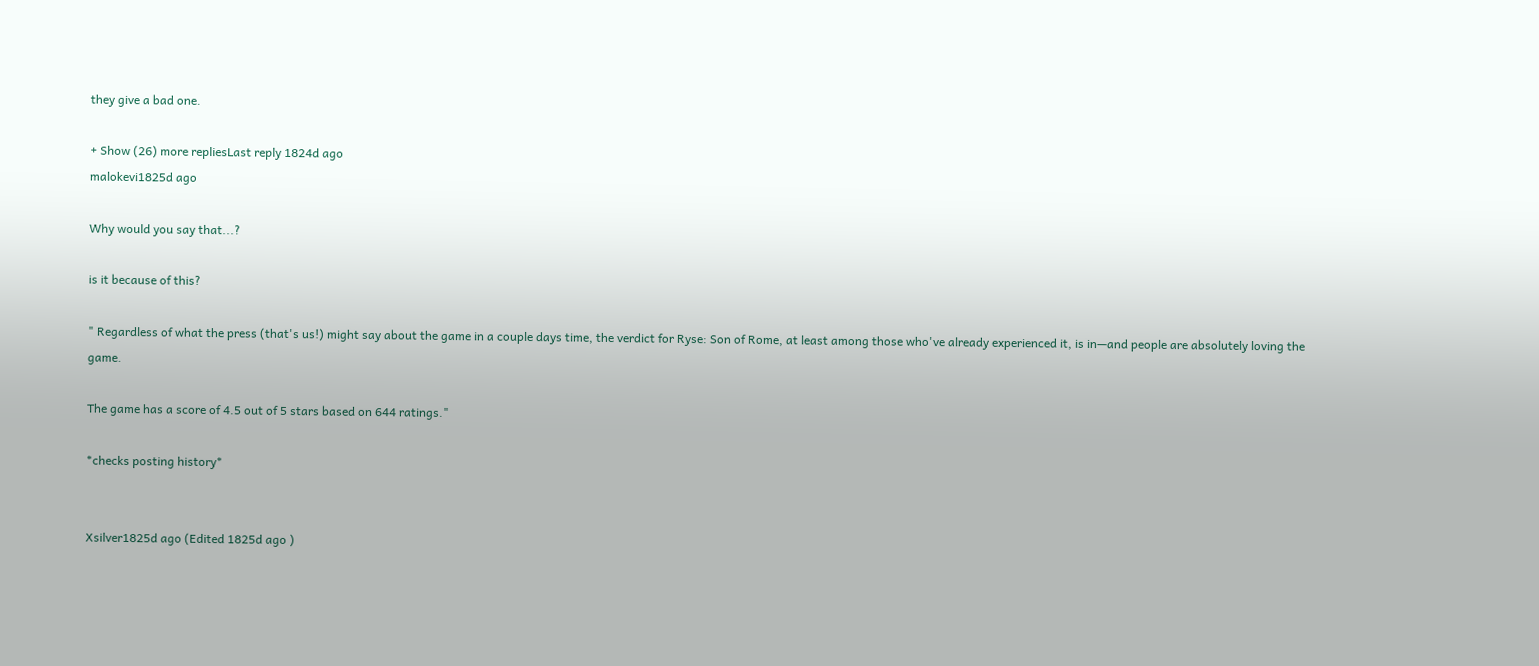they give a bad one.

+ Show (26) more repliesLast reply 1824d ago
malokevi1825d ago

Why would you say that...?

is it because of this?

" Regardless of what the press (that's us!) might say about the game in a couple days time, the verdict for Ryse: Son of Rome, at least among those who've already experienced it, is in—and people are absolutely loving the game.

The game has a score of 4.5 out of 5 stars based on 644 ratings."

*checks posting history*


Xsilver1825d ago (Edited 1825d ago )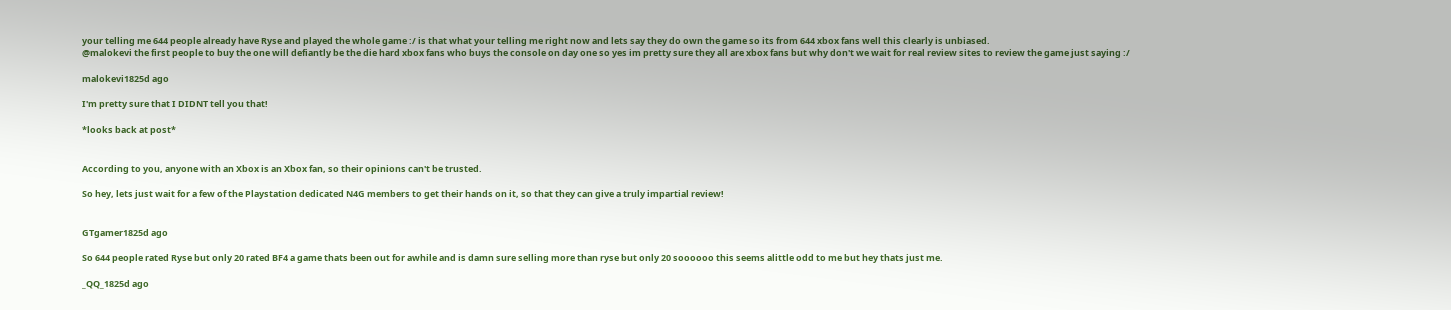your telling me 644 people already have Ryse and played the whole game :/ is that what your telling me right now and lets say they do own the game so its from 644 xbox fans well this clearly is unbiased.
@malokevi the first people to buy the one will defiantly be the die hard xbox fans who buys the console on day one so yes im pretty sure they all are xbox fans but why don't we wait for real review sites to review the game just saying :/

malokevi1825d ago

I'm pretty sure that I DIDNT tell you that!

*looks back at post*


According to you, anyone with an Xbox is an Xbox fan, so their opinions can't be trusted.

So hey, lets just wait for a few of the Playstation dedicated N4G members to get their hands on it, so that they can give a truly impartial review!


GTgamer1825d ago

So 644 people rated Ryse but only 20 rated BF4 a game thats been out for awhile and is damn sure selling more than ryse but only 20 soooooo this seems alittle odd to me but hey thats just me.

_QQ_1825d ago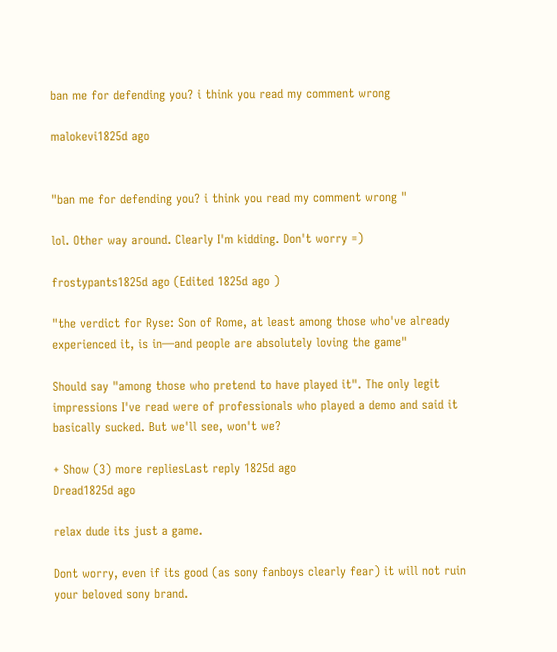ban me for defending you? i think you read my comment wrong

malokevi1825d ago


"ban me for defending you? i think you read my comment wrong "

lol. Other way around. Clearly I'm kidding. Don't worry =)

frostypants1825d ago (Edited 1825d ago )

"the verdict for Ryse: Son of Rome, at least among those who've already experienced it, is in—and people are absolutely loving the game"

Should say "among those who pretend to have played it". The only legit impressions I've read were of professionals who played a demo and said it basically sucked. But we'll see, won't we?

+ Show (3) more repliesLast reply 1825d ago
Dread1825d ago

relax dude its just a game.

Dont worry, even if its good (as sony fanboys clearly fear) it will not ruin your beloved sony brand.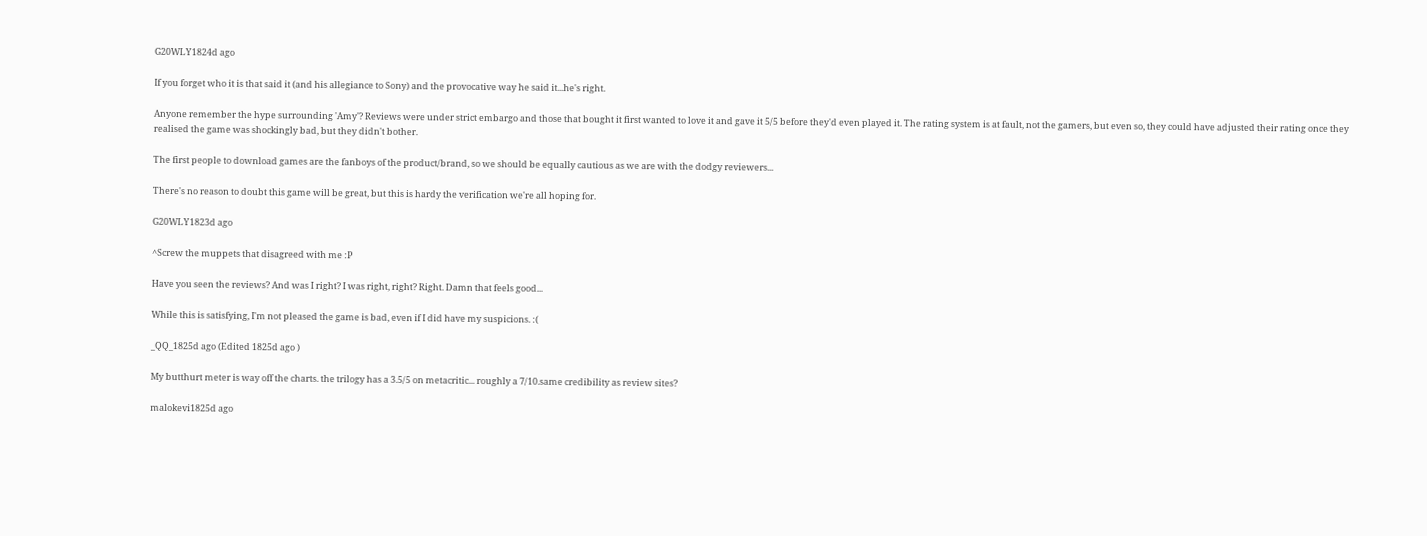G20WLY1824d ago

If you forget who it is that said it (and his allegiance to Sony) and the provocative way he said it...he's right.

Anyone remember the hype surrounding 'Amy'? Reviews were under strict embargo and those that bought it first wanted to love it and gave it 5/5 before they'd even played it. The rating system is at fault, not the gamers, but even so, they could have adjusted their rating once they realised the game was shockingly bad, but they didn't bother.

The first people to download games are the fanboys of the product/brand, so we should be equally cautious as we are with the dodgy reviewers...

There's no reason to doubt this game will be great, but this is hardy the verification we're all hoping for.

G20WLY1823d ago

^Screw the muppets that disagreed with me :P

Have you seen the reviews? And was I right? I was right, right? Right. Damn that feels good...

While this is satisfying, I'm not pleased the game is bad, even if I did have my suspicions. :(

_QQ_1825d ago (Edited 1825d ago )

My butthurt meter is way off the charts. the trilogy has a 3.5/5 on metacritic... roughly a 7/10.same credibility as review sites?

malokevi1825d ago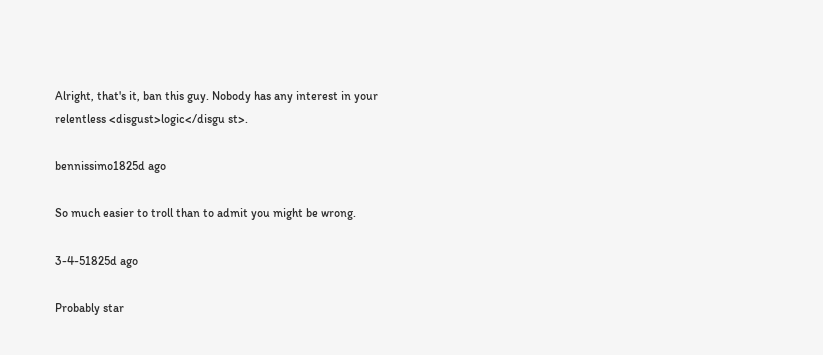Alright, that's it, ban this guy. Nobody has any interest in your relentless <disgust>logic</disgu st>.

bennissimo1825d ago

So much easier to troll than to admit you might be wrong.

3-4-51825d ago

Probably star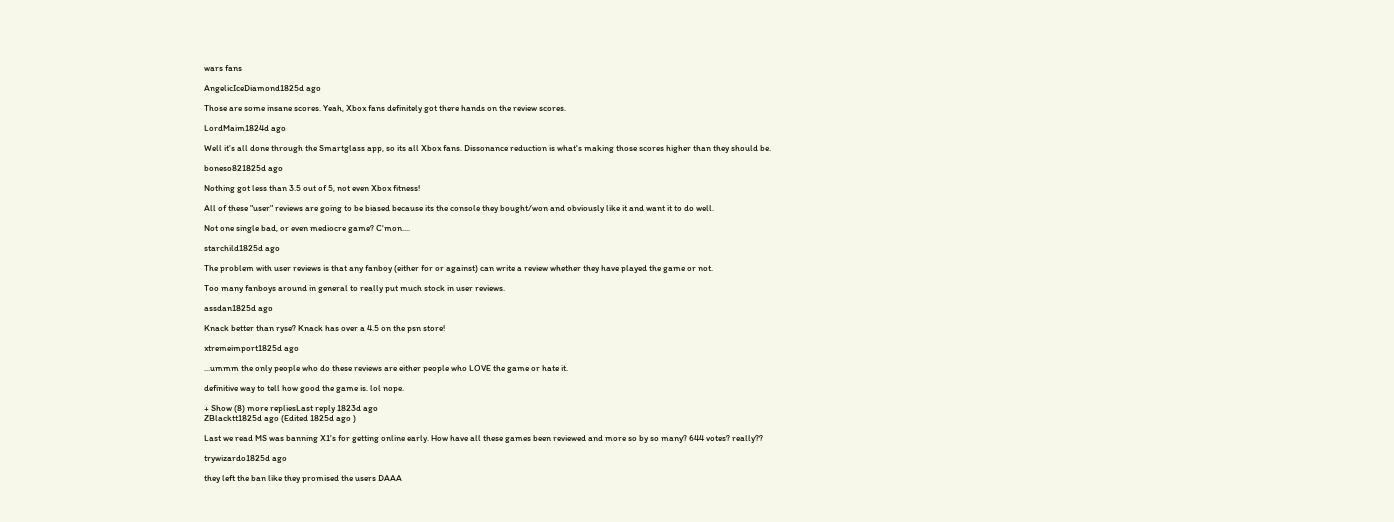wars fans

AngelicIceDiamond1825d ago

Those are some insane scores. Yeah, Xbox fans definitely got there hands on the review scores.

LordMaim1824d ago

Well it's all done through the Smartglass app, so its all Xbox fans. Dissonance reduction is what's making those scores higher than they should be.

boneso821825d ago

Nothing got less than 3.5 out of 5, not even Xbox fitness!

All of these "user" reviews are going to be biased because its the console they bought/won and obviously like it and want it to do well.

Not one single bad, or even mediocre game? C'mon....

starchild1825d ago

The problem with user reviews is that any fanboy (either for or against) can write a review whether they have played the game or not.

Too many fanboys around in general to really put much stock in user reviews.

assdan1825d ago

Knack better than ryse? Knack has over a 4.5 on the psn store!

xtremeimport1825d ago

...ummm the only people who do these reviews are either people who LOVE the game or hate it.

definitive way to tell how good the game is. lol nope.

+ Show (8) more repliesLast reply 1823d ago
ZBlacktt1825d ago (Edited 1825d ago )

Last we read MS was banning X1's for getting online early. How have all these games been reviewed and more so by so many? 644 votes? really??

trywizardo1825d ago

they left the ban like they promised the users DAAA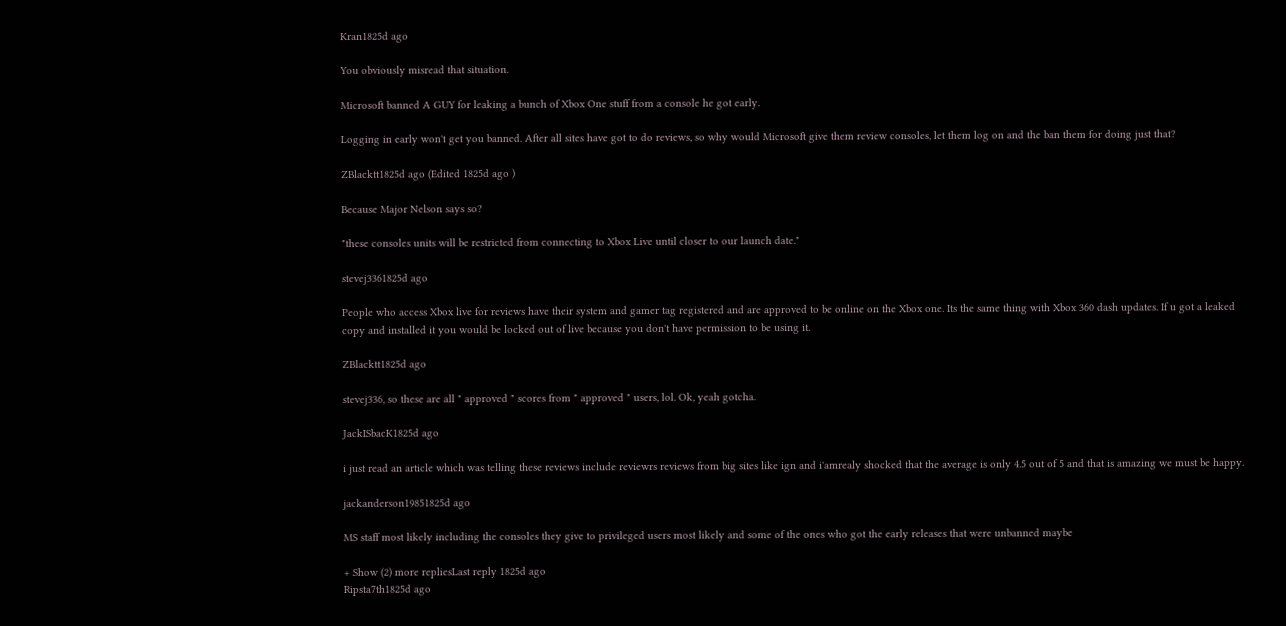Kran1825d ago

You obviously misread that situation.

Microsoft banned A GUY for leaking a bunch of Xbox One stuff from a console he got early.

Logging in early won't get you banned. After all sites have got to do reviews, so why would Microsoft give them review consoles, let them log on and the ban them for doing just that?

ZBlacktt1825d ago (Edited 1825d ago )

Because Major Nelson says so?

"these consoles units will be restricted from connecting to Xbox Live until closer to our launch date."

stevej3361825d ago

People who access Xbox live for reviews have their system and gamer tag registered and are approved to be online on the Xbox one. Its the same thing with Xbox 360 dash updates. If u got a leaked copy and installed it you would be locked out of live because you don't have permission to be using it.

ZBlacktt1825d ago

stevej336, so these are all " approved " scores from " approved " users, lol. Ok, yeah gotcha.

JackISbacK1825d ago

i just read an article which was telling these reviews include reviewrs reviews from big sites like ign and i'amrealy shocked that the average is only 4.5 out of 5 and that is amazing we must be happy.

jackanderson19851825d ago

MS staff most likely including the consoles they give to privileged users most likely and some of the ones who got the early releases that were unbanned maybe

+ Show (2) more repliesLast reply 1825d ago
Ripsta7th1825d ago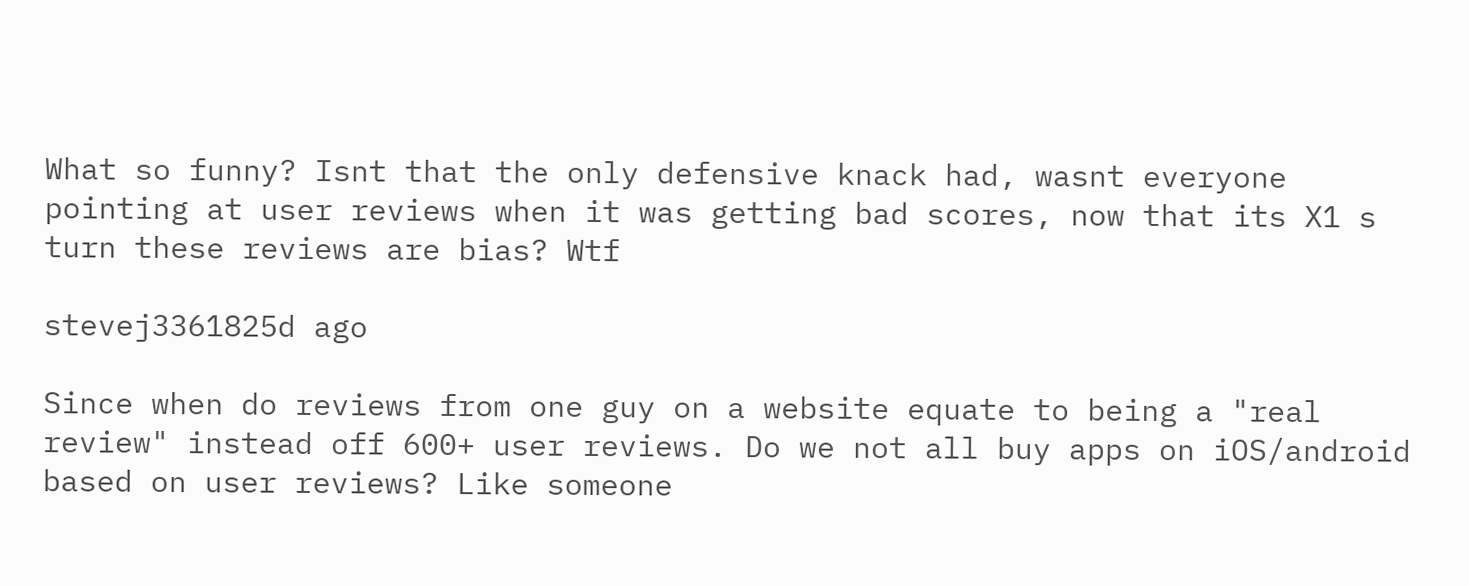What so funny? Isnt that the only defensive knack had, wasnt everyone pointing at user reviews when it was getting bad scores, now that its X1 s turn these reviews are bias? Wtf

stevej3361825d ago

Since when do reviews from one guy on a website equate to being a "real review" instead off 600+ user reviews. Do we not all buy apps on iOS/android based on user reviews? Like someone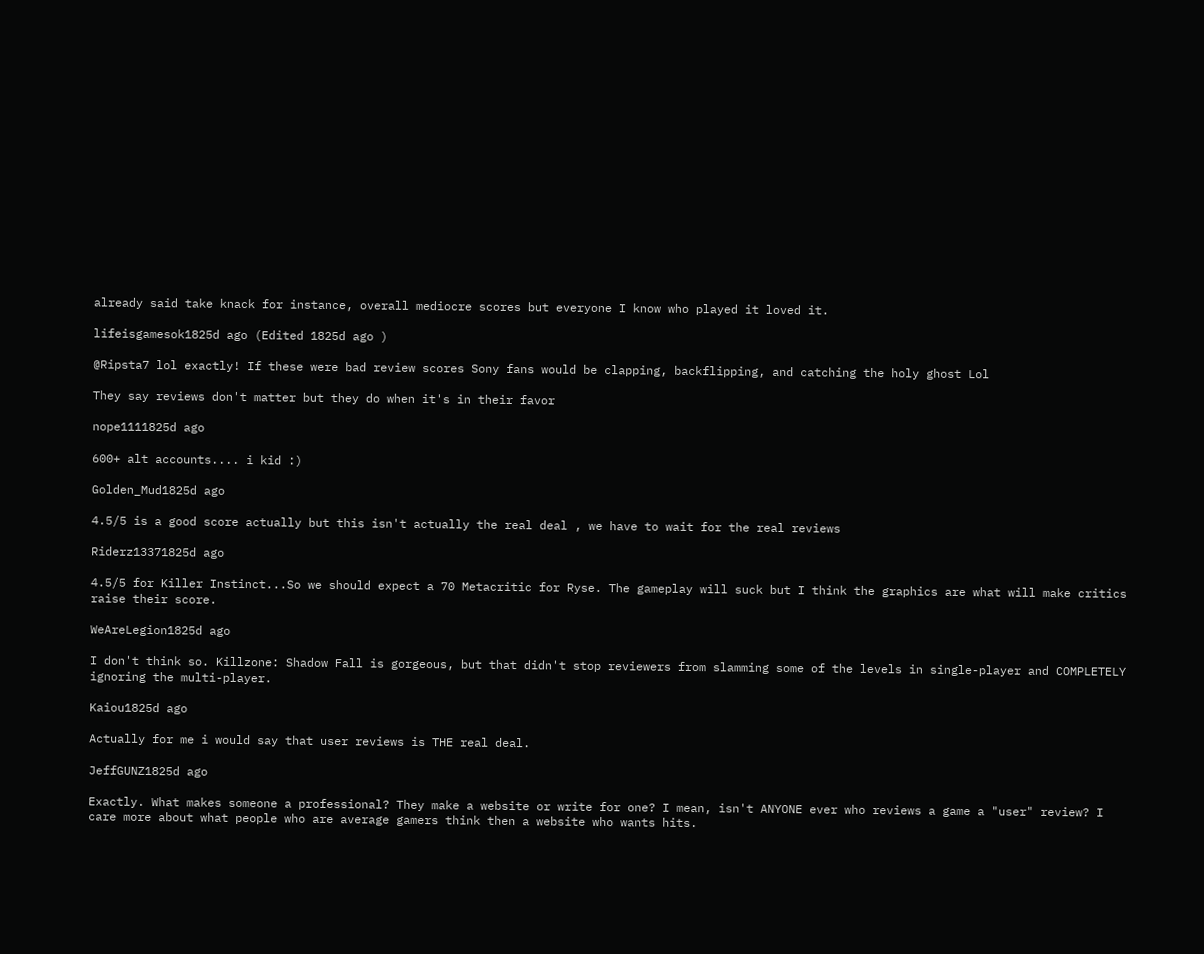already said take knack for instance, overall mediocre scores but everyone I know who played it loved it.

lifeisgamesok1825d ago (Edited 1825d ago )

@Ripsta7 lol exactly! If these were bad review scores Sony fans would be clapping, backflipping, and catching the holy ghost Lol

They say reviews don't matter but they do when it's in their favor

nope1111825d ago

600+ alt accounts.... i kid :)

Golden_Mud1825d ago

4.5/5 is a good score actually but this isn't actually the real deal , we have to wait for the real reviews

Riderz13371825d ago

4.5/5 for Killer Instinct...So we should expect a 70 Metacritic for Ryse. The gameplay will suck but I think the graphics are what will make critics raise their score.

WeAreLegion1825d ago

I don't think so. Killzone: Shadow Fall is gorgeous, but that didn't stop reviewers from slamming some of the levels in single-player and COMPLETELY ignoring the multi-player.

Kaiou1825d ago

Actually for me i would say that user reviews is THE real deal.

JeffGUNZ1825d ago

Exactly. What makes someone a professional? They make a website or write for one? I mean, isn't ANYONE ever who reviews a game a "user" review? I care more about what people who are average gamers think then a website who wants hits.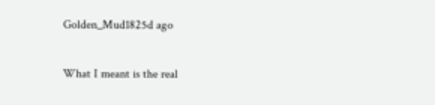Golden_Mud1825d ago

What I meant is the real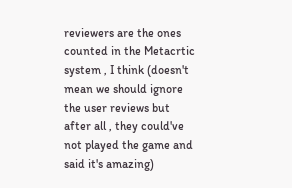reviewers are the ones counted in the Metacrtic system , I think (doesn't mean we should ignore the user reviews but after all , they could've not played the game and said it's amazing)